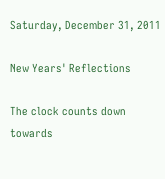Saturday, December 31, 2011

New Years' Reflections

The clock counts down towards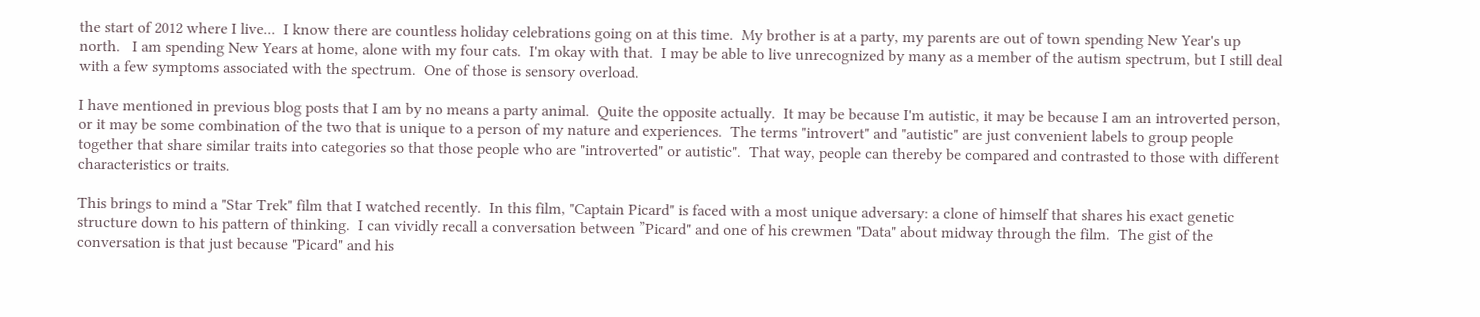the start of 2012 where I live...  I know there are countless holiday celebrations going on at this time.  My brother is at a party, my parents are out of town spending New Year's up north.   I am spending New Years at home, alone with my four cats.  I'm okay with that.  I may be able to live unrecognized by many as a member of the autism spectrum, but I still deal with a few symptoms associated with the spectrum.  One of those is sensory overload.

I have mentioned in previous blog posts that I am by no means a party animal.  Quite the opposite actually.  It may be because I'm autistic, it may be because I am an introverted person, or it may be some combination of the two that is unique to a person of my nature and experiences.  The terms "introvert" and "autistic" are just convenient labels to group people together that share similar traits into categories so that those people who are "introverted" or autistic".  That way, people can thereby be compared and contrasted to those with different characteristics or traits.

This brings to mind a "Star Trek" film that I watched recently.  In this film, "Captain Picard" is faced with a most unique adversary: a clone of himself that shares his exact genetic structure down to his pattern of thinking.  I can vividly recall a conversation between ”Picard" and one of his crewmen "Data" about midway through the film.  The gist of the conversation is that just because "Picard" and his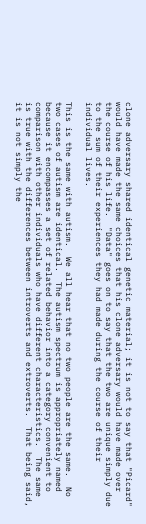clone adversary shared identical genetic material; it is not to say that "Picard" would have made the same choices that his clone adversary would have made over the course of his life.  "Data" goes on to say that the two are unique simply due to the sum of their experiences they had made during the course of their individual lives.

This is the same with autism.  We all hear that no two people are the same.  No two cases of autism are identical.  The autism spectrum is appropriately named because it encompasses a set of related behavior into a category convenient to comparison with other individuals who have different characteristics.  The same is true with the differences between introverts and extroverts.  That being said, it is not simply the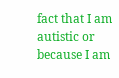fact that I am autistic or because I am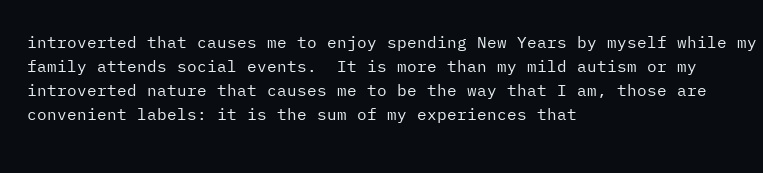introverted that causes me to enjoy spending New Years by myself while my family attends social events.  It is more than my mild autism or my introverted nature that causes me to be the way that I am, those are convenient labels: it is the sum of my experiences that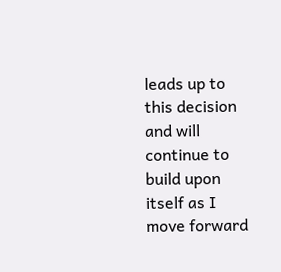leads up to this decision and will continue to build upon itself as I move forward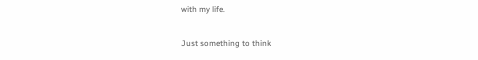with my life.

Just something to think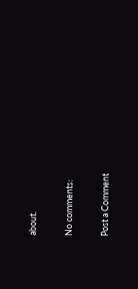about.

No comments:

Post a Comment